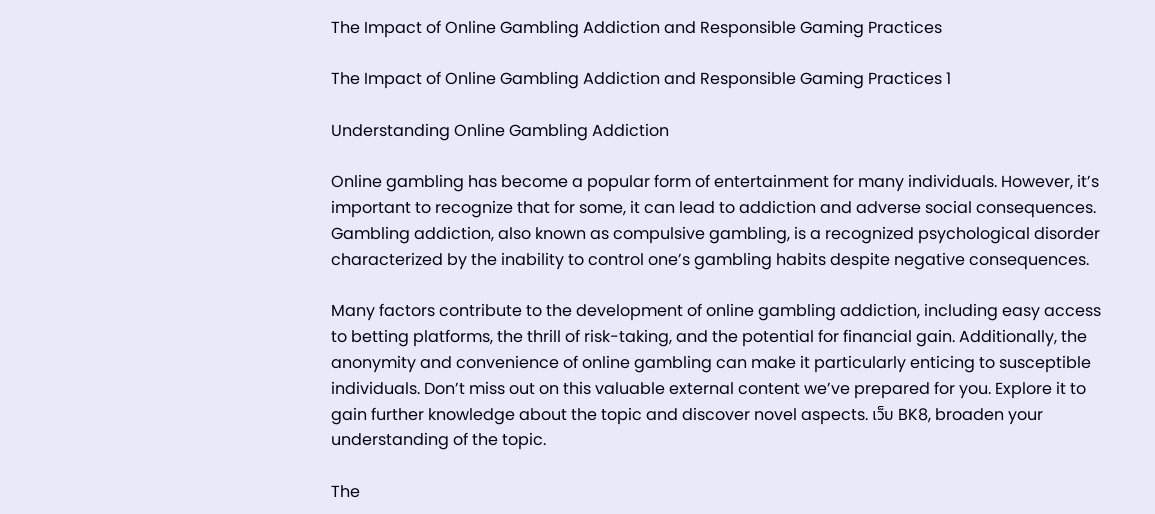The Impact of Online Gambling Addiction and Responsible Gaming Practices

The Impact of Online Gambling Addiction and Responsible Gaming Practices 1

Understanding Online Gambling Addiction

Online gambling has become a popular form of entertainment for many individuals. However, it’s important to recognize that for some, it can lead to addiction and adverse social consequences. Gambling addiction, also known as compulsive gambling, is a recognized psychological disorder characterized by the inability to control one’s gambling habits despite negative consequences.

Many factors contribute to the development of online gambling addiction, including easy access to betting platforms, the thrill of risk-taking, and the potential for financial gain. Additionally, the anonymity and convenience of online gambling can make it particularly enticing to susceptible individuals. Don’t miss out on this valuable external content we’ve prepared for you. Explore it to gain further knowledge about the topic and discover novel aspects. เว็บ BK8, broaden your understanding of the topic.

The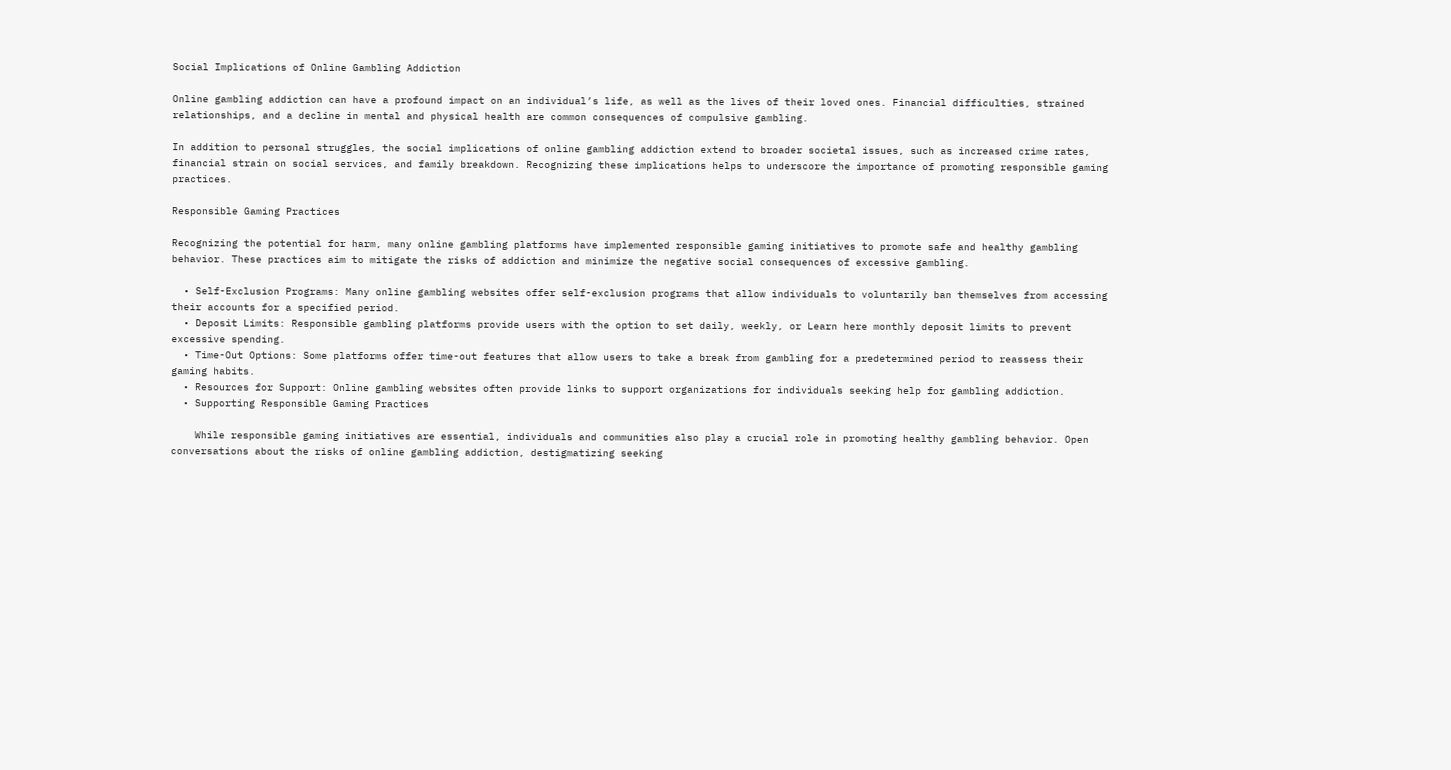Social Implications of Online Gambling Addiction

Online gambling addiction can have a profound impact on an individual’s life, as well as the lives of their loved ones. Financial difficulties, strained relationships, and a decline in mental and physical health are common consequences of compulsive gambling.

In addition to personal struggles, the social implications of online gambling addiction extend to broader societal issues, such as increased crime rates, financial strain on social services, and family breakdown. Recognizing these implications helps to underscore the importance of promoting responsible gaming practices.

Responsible Gaming Practices

Recognizing the potential for harm, many online gambling platforms have implemented responsible gaming initiatives to promote safe and healthy gambling behavior. These practices aim to mitigate the risks of addiction and minimize the negative social consequences of excessive gambling.

  • Self-Exclusion Programs: Many online gambling websites offer self-exclusion programs that allow individuals to voluntarily ban themselves from accessing their accounts for a specified period.
  • Deposit Limits: Responsible gambling platforms provide users with the option to set daily, weekly, or Learn here monthly deposit limits to prevent excessive spending.
  • Time-Out Options: Some platforms offer time-out features that allow users to take a break from gambling for a predetermined period to reassess their gaming habits.
  • Resources for Support: Online gambling websites often provide links to support organizations for individuals seeking help for gambling addiction.
  • Supporting Responsible Gaming Practices

    While responsible gaming initiatives are essential, individuals and communities also play a crucial role in promoting healthy gambling behavior. Open conversations about the risks of online gambling addiction, destigmatizing seeking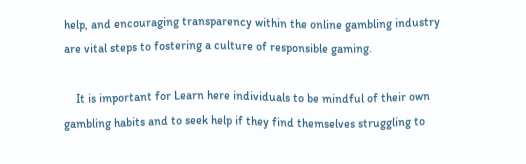help, and encouraging transparency within the online gambling industry are vital steps to fostering a culture of responsible gaming.

    It is important for Learn here individuals to be mindful of their own gambling habits and to seek help if they find themselves struggling to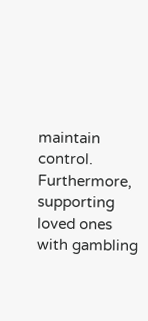maintain control. Furthermore, supporting loved ones with gambling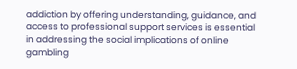addiction by offering understanding, guidance, and access to professional support services is essential in addressing the social implications of online gambling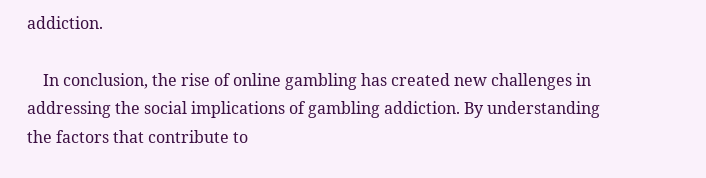addiction.

    In conclusion, the rise of online gambling has created new challenges in addressing the social implications of gambling addiction. By understanding the factors that contribute to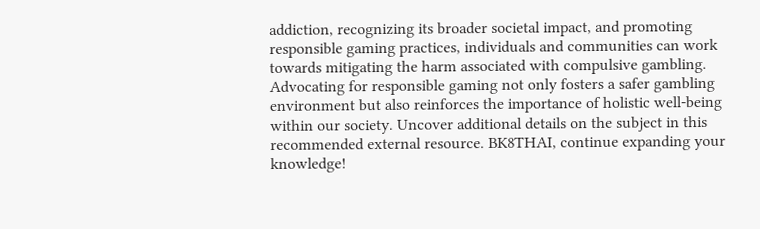addiction, recognizing its broader societal impact, and promoting responsible gaming practices, individuals and communities can work towards mitigating the harm associated with compulsive gambling. Advocating for responsible gaming not only fosters a safer gambling environment but also reinforces the importance of holistic well-being within our society. Uncover additional details on the subject in this recommended external resource. BK8THAI, continue expanding your knowledge!